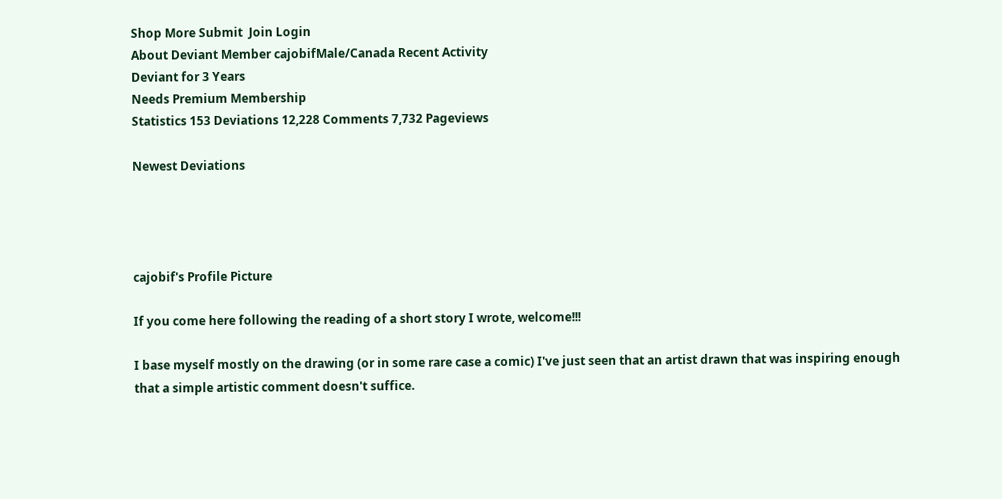Shop More Submit  Join Login
About Deviant Member cajobifMale/Canada Recent Activity
Deviant for 3 Years
Needs Premium Membership
Statistics 153 Deviations 12,228 Comments 7,732 Pageviews

Newest Deviations




cajobif's Profile Picture

If you come here following the reading of a short story I wrote, welcome!!!

I base myself mostly on the drawing (or in some rare case a comic) I've just seen that an artist drawn that was inspiring enough that a simple artistic comment doesn't suffice.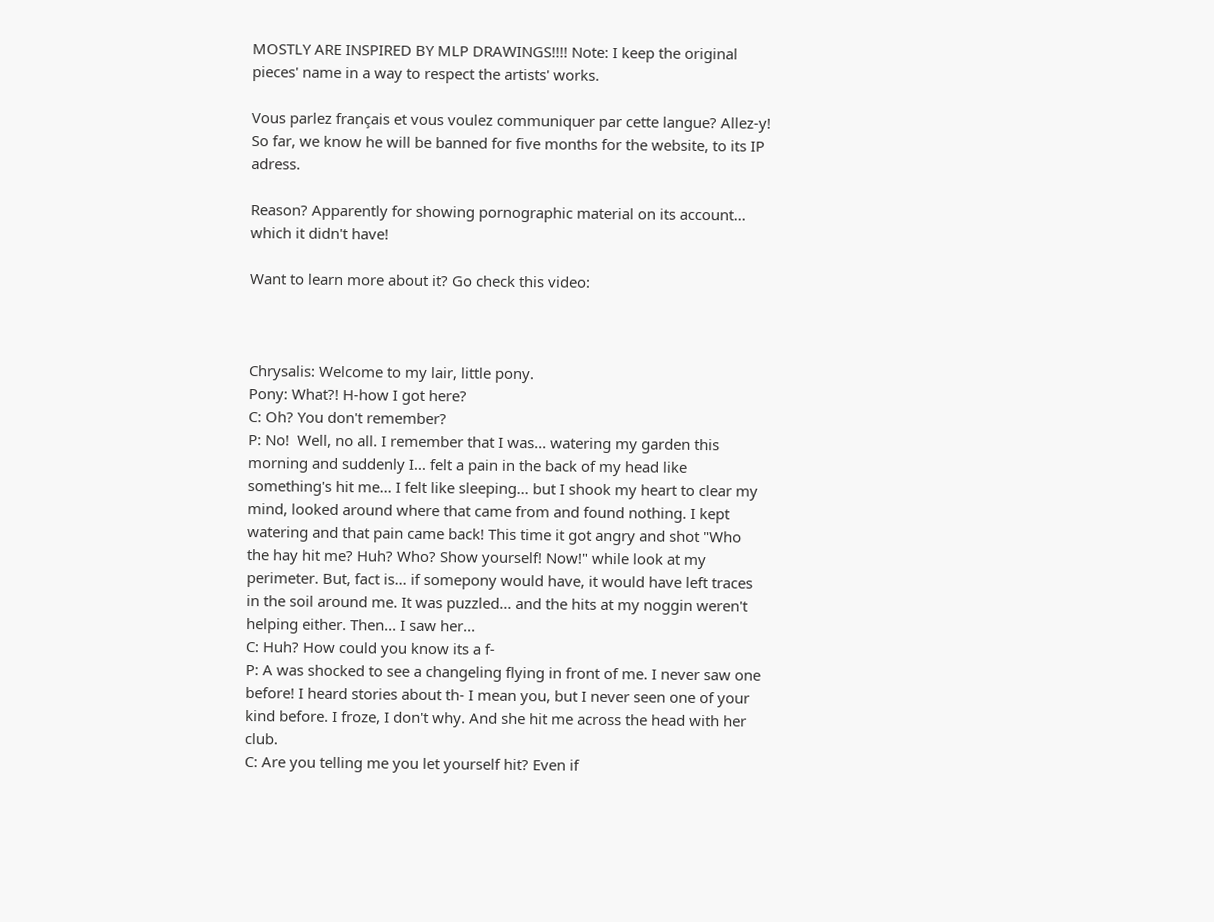MOSTLY ARE INSPIRED BY MLP DRAWINGS!!!! Note: I keep the original pieces' name in a way to respect the artists' works.

Vous parlez français et vous voulez communiquer par cette langue? Allez-y!
So far, we know he will be banned for five months for the website, to its IP adress.

Reason? Apparently for showing pornographic material on its account... which it didn't have!

Want to learn more about it? Go check this video:



Chrysalis: Welcome to my lair, little pony.
Pony: What?! H-how I got here?
C: Oh? You don't remember?
P: No!  Well, no all. I remember that I was... watering my garden this morning and suddenly I... felt a pain in the back of my head like something's hit me... I felt like sleeping... but I shook my heart to clear my mind, looked around where that came from and found nothing. I kept watering and that pain came back! This time it got angry and shot "Who the hay hit me? Huh? Who? Show yourself! Now!" while look at my perimeter. But, fact is... if somepony would have, it would have left traces in the soil around me. It was puzzled... and the hits at my noggin weren't helping either. Then... I saw her...
C: Huh? How could you know its a f-
P: A was shocked to see a changeling flying in front of me. I never saw one before! I heard stories about th- I mean you, but I never seen one of your kind before. I froze, I don't why. And she hit me across the head with her club.
C: Are you telling me you let yourself hit? Even if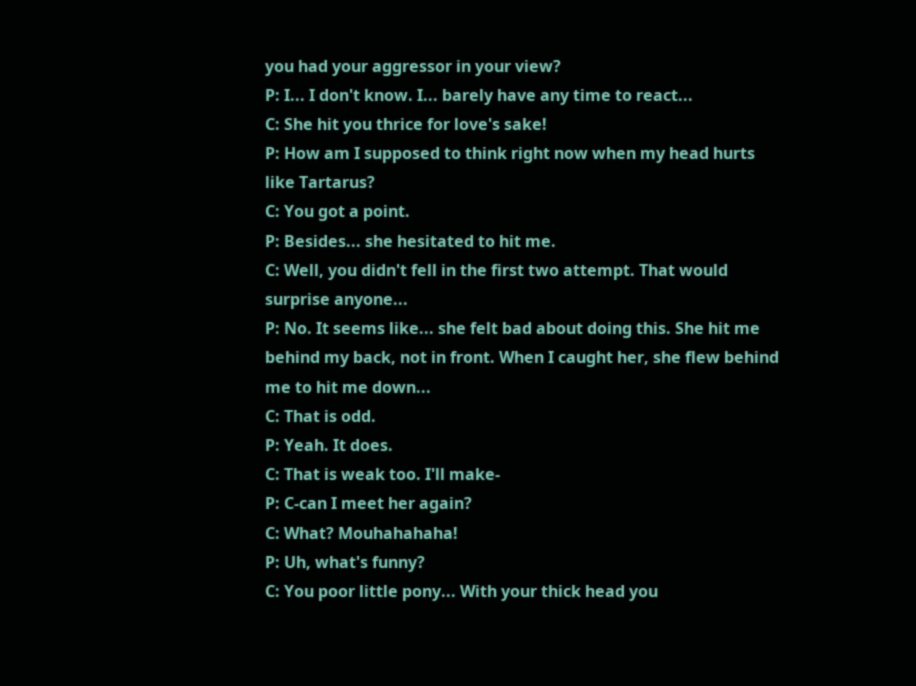you had your aggressor in your view?
P: I... I don't know. I... barely have any time to react...
C: She hit you thrice for love's sake!
P: How am I supposed to think right now when my head hurts like Tartarus?
C: You got a point.
P: Besides... she hesitated to hit me.
C: Well, you didn't fell in the first two attempt. That would surprise anyone...
P: No. It seems like... she felt bad about doing this. She hit me behind my back, not in front. When I caught her, she flew behind me to hit me down...
C: That is odd.
P: Yeah. It does.
C: That is weak too. I'll make-
P: C-can I meet her again?
C: What? Mouhahahaha!
P: Uh, what's funny?
C: You poor little pony... With your thick head you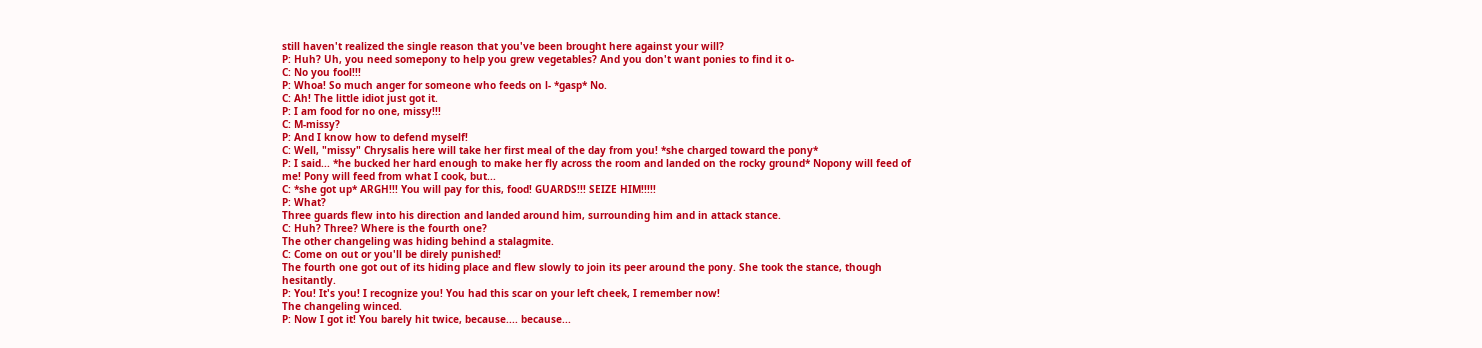still haven't realized the single reason that you've been brought here against your will?
P: Huh? Uh, you need somepony to help you grew vegetables? And you don't want ponies to find it o-
C: No you fool!!!
P: Whoa! So much anger for someone who feeds on l- *gasp* No.
C: Ah! The little idiot just got it.
P: I am food for no one, missy!!!
C: M-missy?
P: And I know how to defend myself!
C: Well, "missy" Chrysalis here will take her first meal of the day from you! *she charged toward the pony*
P: I said... *he bucked her hard enough to make her fly across the room and landed on the rocky ground* Nopony will feed of me! Pony will feed from what I cook, but...
C: *she got up* ARGH!!! You will pay for this, food! GUARDS!!! SEIZE HIM!!!!!
P: What?
Three guards flew into his direction and landed around him, surrounding him and in attack stance.
C: Huh? Three? Where is the fourth one?
The other changeling was hiding behind a stalagmite.
C: Come on out or you'll be direly punished!
The fourth one got out of its hiding place and flew slowly to join its peer around the pony. She took the stance, though hesitantly.
P: You! It's you! I recognize you! You had this scar on your left cheek, I remember now!
The changeling winced.
P: Now I got it! You barely hit twice, because.... because...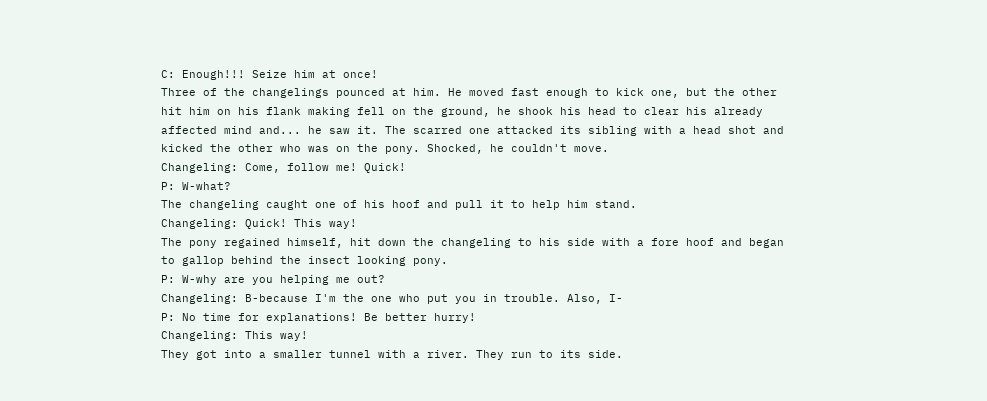C: Enough!!! Seize him at once!
Three of the changelings pounced at him. He moved fast enough to kick one, but the other hit him on his flank making fell on the ground, he shook his head to clear his already affected mind and... he saw it. The scarred one attacked its sibling with a head shot and kicked the other who was on the pony. Shocked, he couldn't move.
Changeling: Come, follow me! Quick!
P: W-what?
The changeling caught one of his hoof and pull it to help him stand.
Changeling: Quick! This way!
The pony regained himself, hit down the changeling to his side with a fore hoof and began to gallop behind the insect looking pony.
P: W-why are you helping me out?
Changeling: B-because I'm the one who put you in trouble. Also, I-
P: No time for explanations! Be better hurry!
Changeling: This way!
They got into a smaller tunnel with a river. They run to its side.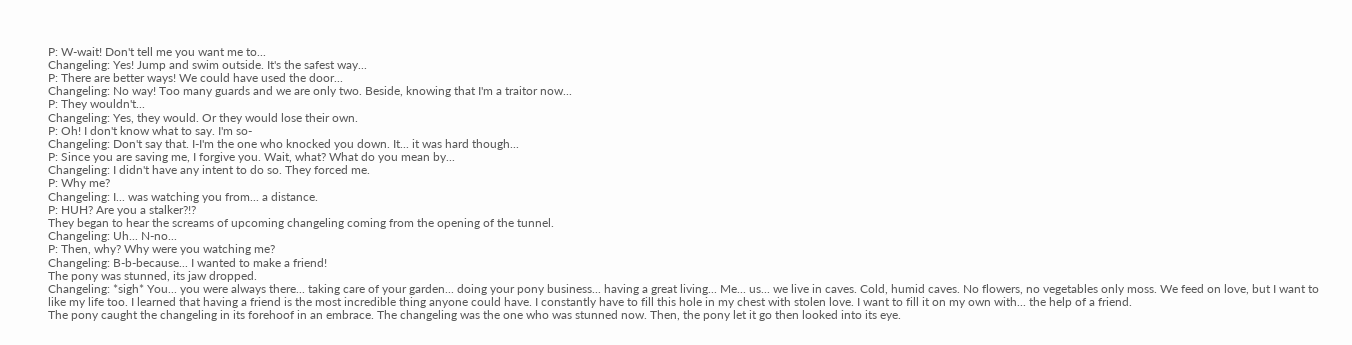P: W-wait! Don't tell me you want me to...
Changeling: Yes! Jump and swim outside. It's the safest way...
P: There are better ways! We could have used the door...
Changeling: No way! Too many guards and we are only two. Beside, knowing that I'm a traitor now...
P: They wouldn't...
Changeling: Yes, they would. Or they would lose their own.
P: Oh! I don't know what to say. I'm so-
Changeling: Don't say that. I-I'm the one who knocked you down. It... it was hard though...
P: Since you are saving me, I forgive you. Wait, what? What do you mean by...
Changeling: I didn't have any intent to do so. They forced me.
P: Why me?
Changeling: I... was watching you from... a distance.
P: HUH? Are you a stalker?!?
They began to hear the screams of upcoming changeling coming from the opening of the tunnel.
Changeling: Uh... N-no...
P: Then, why? Why were you watching me?
Changeling: B-b-because... I wanted to make a friend!
The pony was stunned, its jaw dropped.
Changeling: *sigh* You... you were always there... taking care of your garden... doing your pony business... having a great living... Me... us... we live in caves. Cold, humid caves. No flowers, no vegetables only moss. We feed on love, but I want to like my life too. I learned that having a friend is the most incredible thing anyone could have. I constantly have to fill this hole in my chest with stolen love. I want to fill it on my own with... the help of a friend.
The pony caught the changeling in its forehoof in an embrace. The changeling was the one who was stunned now. Then, the pony let it go then looked into its eye.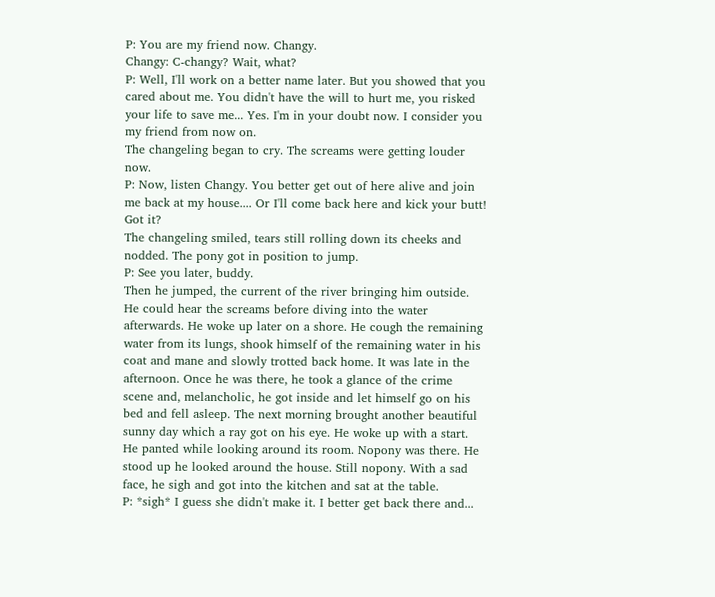P: You are my friend now. Changy.
Changy: C-changy? Wait, what?
P: Well, I'll work on a better name later. But you showed that you cared about me. You didn't have the will to hurt me, you risked your life to save me... Yes. I'm in your doubt now. I consider you my friend from now on.
The changeling began to cry. The screams were getting louder now.
P: Now, listen Changy. You better get out of here alive and join me back at my house.... Or I'll come back here and kick your butt! Got it?
The changeling smiled, tears still rolling down its cheeks and nodded. The pony got in position to jump.
P: See you later, buddy.
Then he jumped, the current of the river bringing him outside. He could hear the screams before diving into the water afterwards. He woke up later on a shore. He cough the remaining water from its lungs, shook himself of the remaining water in his coat and mane and slowly trotted back home. It was late in the afternoon. Once he was there, he took a glance of the crime scene and, melancholic, he got inside and let himself go on his bed and fell asleep. The next morning brought another beautiful sunny day which a ray got on his eye. He woke up with a start. He panted while looking around its room. Nopony was there. He stood up he looked around the house. Still nopony. With a sad face, he sigh and got into the kitchen and sat at the table.
P: *sigh* I guess she didn't make it. I better get back there and...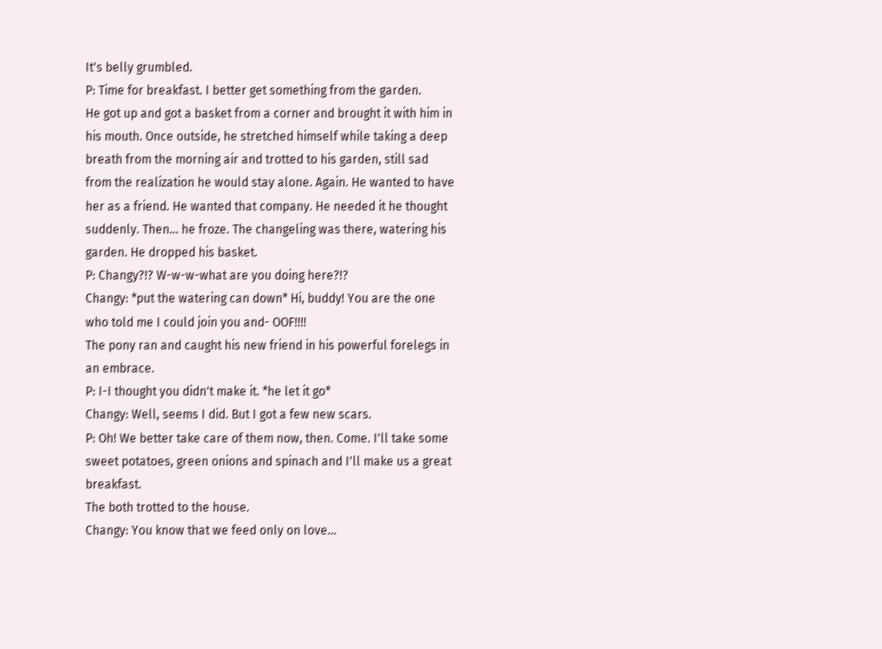It's belly grumbled.
P: Time for breakfast. I better get something from the garden.
He got up and got a basket from a corner and brought it with him in his mouth. Once outside, he stretched himself while taking a deep breath from the morning air and trotted to his garden, still sad from the realization he would stay alone. Again. He wanted to have her as a friend. He wanted that company. He needed it he thought suddenly. Then... he froze. The changeling was there, watering his garden. He dropped his basket.
P: Changy?!? W-w-w-what are you doing here?!?
Changy: *put the watering can down* Hi, buddy! You are the one who told me I could join you and- OOF!!!!
The pony ran and caught his new friend in his powerful forelegs in an embrace.
P: I-I thought you didn't make it. *he let it go*
Changy: Well, seems I did. But I got a few new scars.
P: Oh! We better take care of them now, then. Come. I'll take some sweet potatoes, green onions and spinach and I'll make us a great breakfast.
The both trotted to the house.
Changy: You know that we feed only on love...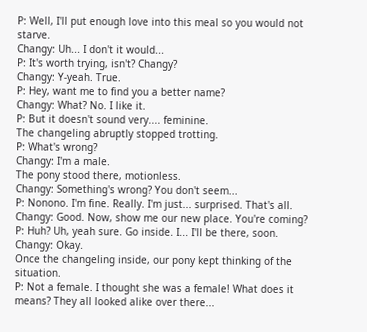P: Well, I'll put enough love into this meal so you would not starve.
Changy: Uh... I don't it would...
P: It's worth trying, isn't? Changy?
Changy: Y-yeah. True.
P: Hey, want me to find you a better name?
Changy: What? No. I like it.
P: But it doesn't sound very.... feminine.
The changeling abruptly stopped trotting.
P: What's wrong?
Changy: I'm a male.
The pony stood there, motionless.
Changy: Something's wrong? You don't seem...
P: Nonono. I'm fine. Really. I'm just... surprised. That's all.
Changy: Good. Now, show me our new place. You're coming?
P: Huh? Uh, yeah sure. Go inside. I... I'll be there, soon.
Changy: Okay.
Once the changeling inside, our pony kept thinking of the situation.
P: Not a female. I thought she was a female! What does it means? They all looked alike over there...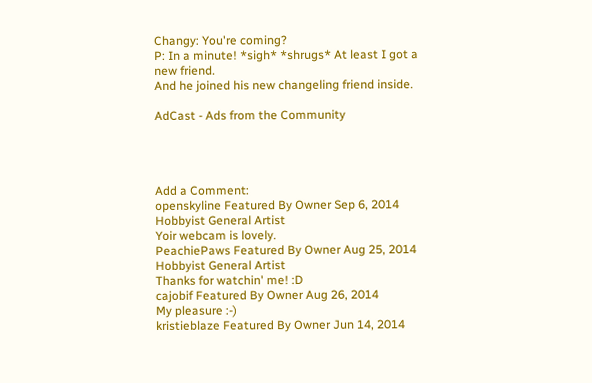Changy: You're coming?
P: In a minute! *sigh* *shrugs* At least I got a new friend.
And he joined his new changeling friend inside.

AdCast - Ads from the Community




Add a Comment:
openskyline Featured By Owner Sep 6, 2014  Hobbyist General Artist
Yoir webcam is lovely.
PeachiePaws Featured By Owner Aug 25, 2014  Hobbyist General Artist
Thanks for watchin' me! :D
cajobif Featured By Owner Aug 26, 2014
My pleasure :-)
kristieblaze Featured By Owner Jun 14, 2014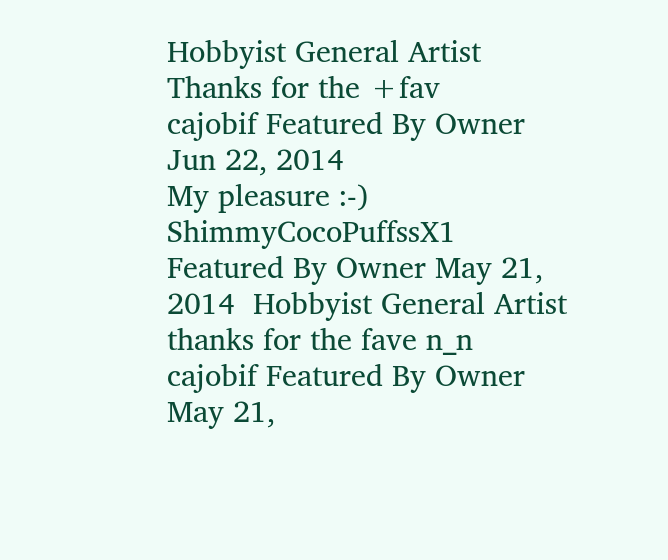Hobbyist General Artist
Thanks for the +fav
cajobif Featured By Owner Jun 22, 2014
My pleasure :-)
ShimmyCocoPuffssX1 Featured By Owner May 21, 2014  Hobbyist General Artist
thanks for the fave n_n
cajobif Featured By Owner May 21,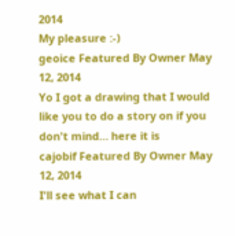2014
My pleasure :-)
geoice Featured By Owner May 12, 2014
Yo I got a drawing that I would like you to do a story on if you don't mind… here it is
cajobif Featured By Owner May 12, 2014
I'll see what I can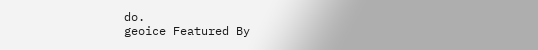do.
geoice Featured By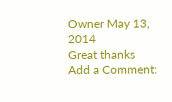Owner May 13, 2014
Great thanks
Add a Comment: